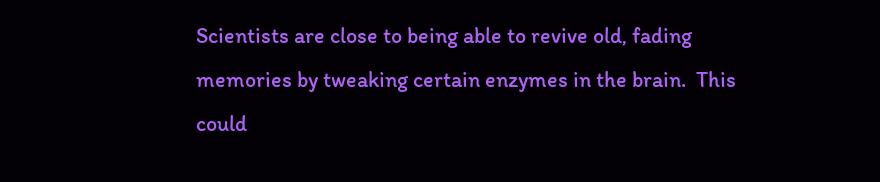Scientists are close to being able to revive old, fading memories by tweaking certain enzymes in the brain.  This could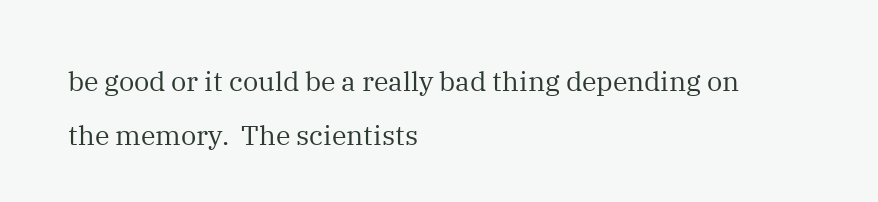be good or it could be a really bad thing depending on the memory.  The scientists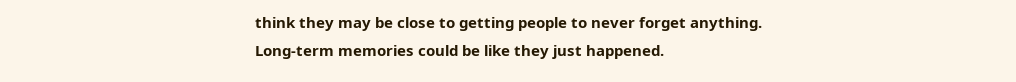think they may be close to getting people to never forget anything. Long-term memories could be like they just happened.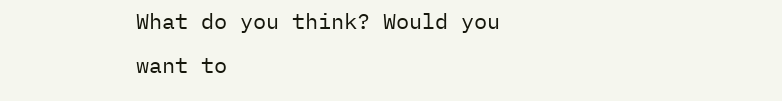What do you think? Would you want to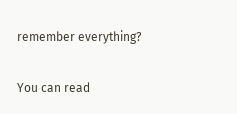remember everything?

You can read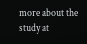more about the study at